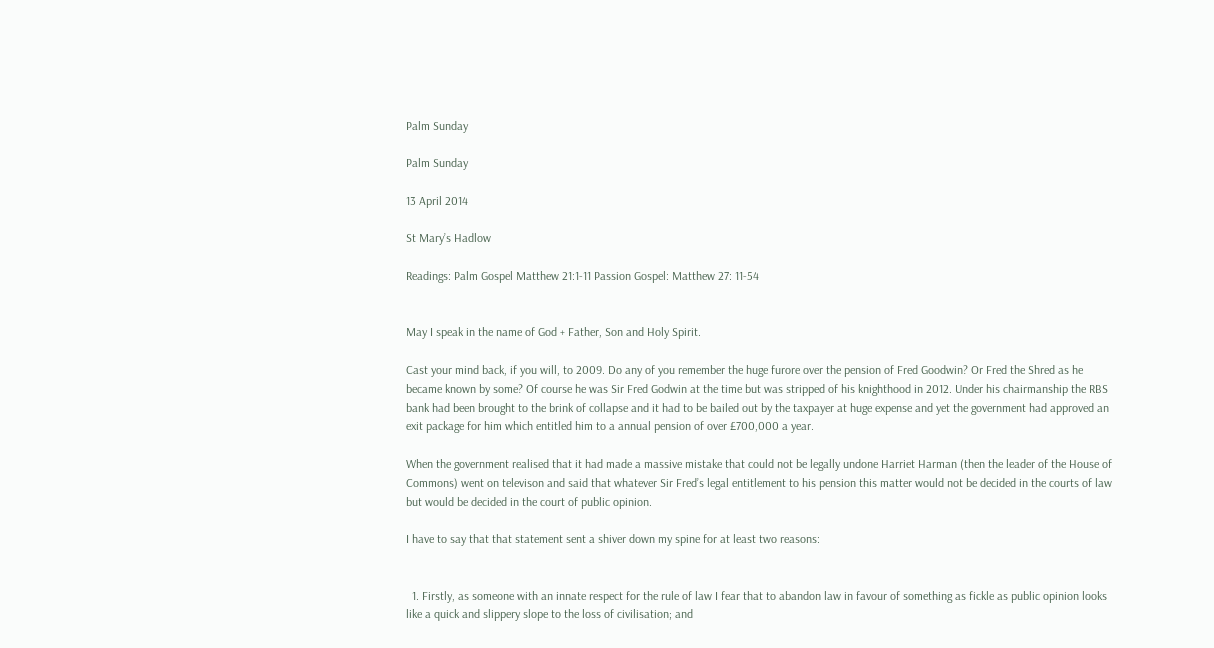Palm Sunday

Palm Sunday

13 April 2014

St Mary’s Hadlow

Readings: Palm Gospel Matthew 21:1-11 Passion Gospel: Matthew 27: 11-54


May I speak in the name of God + Father, Son and Holy Spirit.

Cast your mind back, if you will, to 2009. Do any of you remember the huge furore over the pension of Fred Goodwin? Or Fred the Shred as he became known by some? Of course he was Sir Fred Godwin at the time but was stripped of his knighthood in 2012. Under his chairmanship the RBS bank had been brought to the brink of collapse and it had to be bailed out by the taxpayer at huge expense and yet the government had approved an exit package for him which entitled him to a annual pension of over £700,000 a year.

When the government realised that it had made a massive mistake that could not be legally undone Harriet Harman (then the leader of the House of Commons) went on televison and said that whatever Sir Fred’s legal entitlement to his pension this matter would not be decided in the courts of law but would be decided in the court of public opinion.

I have to say that that statement sent a shiver down my spine for at least two reasons:


  1. Firstly, as someone with an innate respect for the rule of law I fear that to abandon law in favour of something as fickle as public opinion looks like a quick and slippery slope to the loss of civilisation; and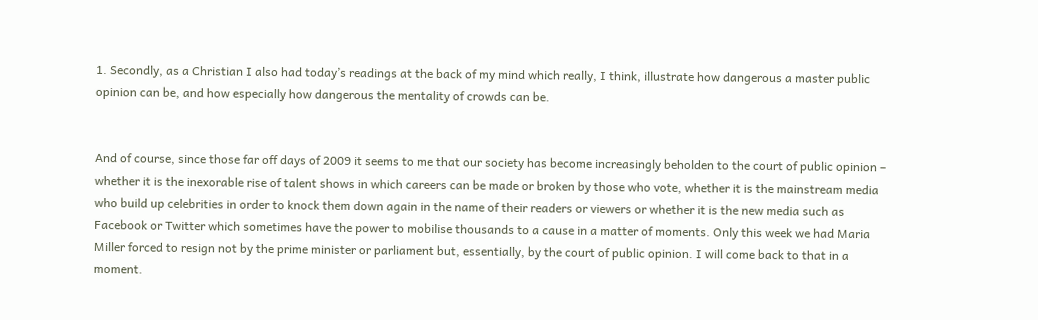1. Secondly, as a Christian I also had today’s readings at the back of my mind which really, I think, illustrate how dangerous a master public opinion can be, and how especially how dangerous the mentality of crowds can be.


And of course, since those far off days of 2009 it seems to me that our society has become increasingly beholden to the court of public opinion – whether it is the inexorable rise of talent shows in which careers can be made or broken by those who vote, whether it is the mainstream media who build up celebrities in order to knock them down again in the name of their readers or viewers or whether it is the new media such as Facebook or Twitter which sometimes have the power to mobilise thousands to a cause in a matter of moments. Only this week we had Maria Miller forced to resign not by the prime minister or parliament but, essentially, by the court of public opinion. I will come back to that in a moment.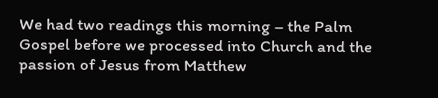We had two readings this morning – the Palm Gospel before we processed into Church and the passion of Jesus from Matthew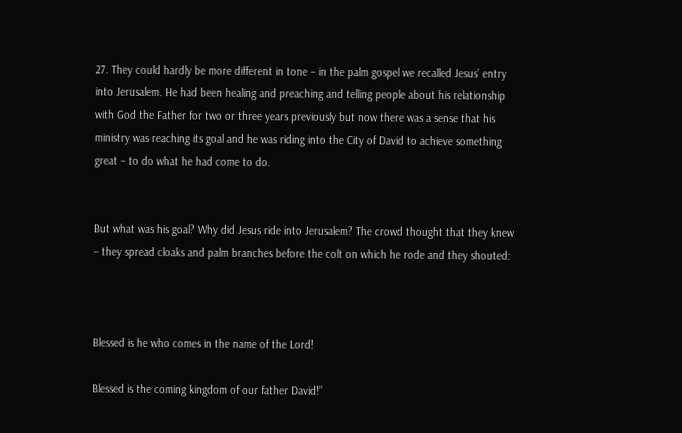27. They could hardly be more different in tone – in the palm gospel we recalled Jesus’ entry into Jerusalem. He had been healing and preaching and telling people about his relationship with God the Father for two or three years previously but now there was a sense that his ministry was reaching its goal and he was riding into the City of David to achieve something great – to do what he had come to do.


But what was his goal? Why did Jesus ride into Jerusalem? The crowd thought that they knew – they spread cloaks and palm branches before the colt on which he rode and they shouted:



Blessed is he who comes in the name of the Lord!

Blessed is the coming kingdom of our father David!”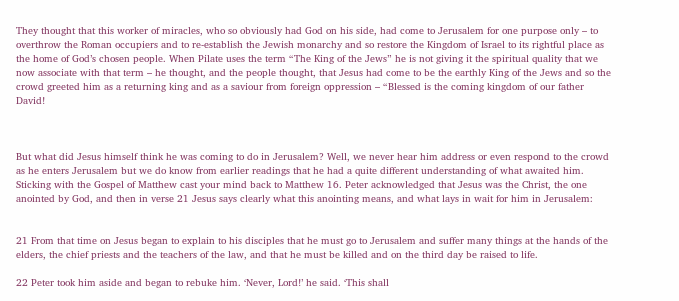They thought that this worker of miracles, who so obviously had God on his side, had come to Jerusalem for one purpose only – to overthrow the Roman occupiers and to re-establish the Jewish monarchy and so restore the Kingdom of Israel to its rightful place as the home of God’s chosen people. When Pilate uses the term “The King of the Jews” he is not giving it the spiritual quality that we now associate with that term – he thought, and the people thought, that Jesus had come to be the earthly King of the Jews and so the crowd greeted him as a returning king and as a saviour from foreign oppression – “Blessed is the coming kingdom of our father David!



But what did Jesus himself think he was coming to do in Jerusalem? Well, we never hear him address or even respond to the crowd as he enters Jerusalem but we do know from earlier readings that he had a quite different understanding of what awaited him. Sticking with the Gospel of Matthew cast your mind back to Matthew 16. Peter acknowledged that Jesus was the Christ, the one anointed by God, and then in verse 21 Jesus says clearly what this anointing means, and what lays in wait for him in Jerusalem:


21 From that time on Jesus began to explain to his disciples that he must go to Jerusalem and suffer many things at the hands of the elders, the chief priests and the teachers of the law, and that he must be killed and on the third day be raised to life.

22 Peter took him aside and began to rebuke him. ‘Never, Lord!’ he said. ‘This shall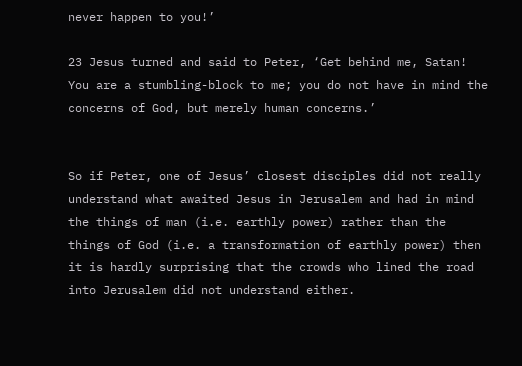never happen to you!’

23 Jesus turned and said to Peter, ‘Get behind me, Satan! You are a stumbling-block to me; you do not have in mind the concerns of God, but merely human concerns.’


So if Peter, one of Jesus’ closest disciples did not really understand what awaited Jesus in Jerusalem and had in mind the things of man (i.e. earthly power) rather than the things of God (i.e. a transformation of earthly power) then it is hardly surprising that the crowds who lined the road into Jerusalem did not understand either.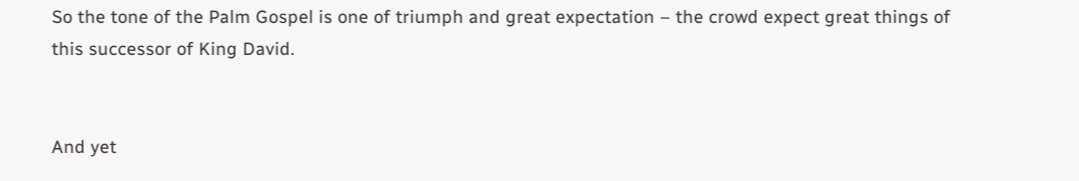So the tone of the Palm Gospel is one of triumph and great expectation – the crowd expect great things of this successor of King David.


And yet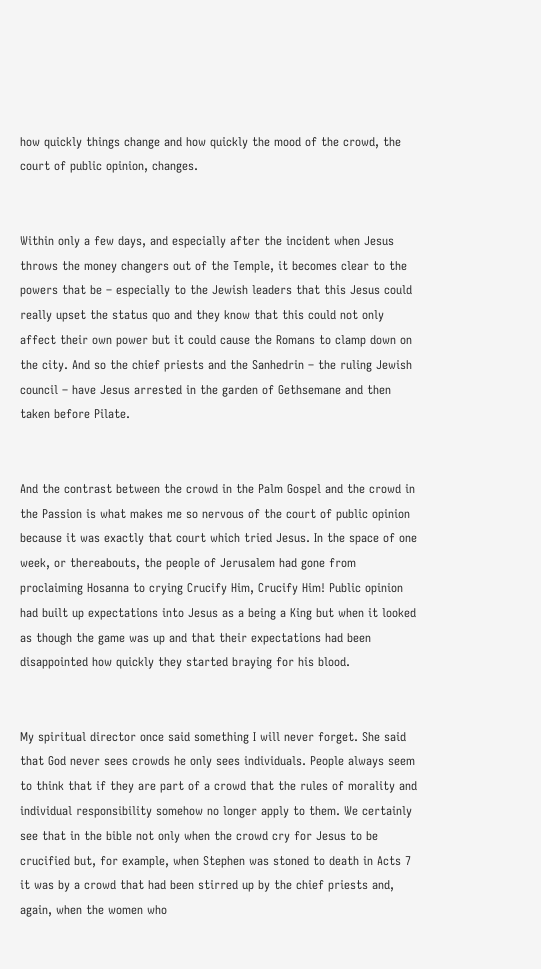how quickly things change and how quickly the mood of the crowd, the court of public opinion, changes.


Within only a few days, and especially after the incident when Jesus throws the money changers out of the Temple, it becomes clear to the powers that be – especially to the Jewish leaders that this Jesus could really upset the status quo and they know that this could not only affect their own power but it could cause the Romans to clamp down on the city. And so the chief priests and the Sanhedrin – the ruling Jewish council – have Jesus arrested in the garden of Gethsemane and then taken before Pilate.


And the contrast between the crowd in the Palm Gospel and the crowd in the Passion is what makes me so nervous of the court of public opinion because it was exactly that court which tried Jesus. In the space of one week, or thereabouts, the people of Jerusalem had gone from proclaiming Hosanna to crying Crucify Him, Crucify Him! Public opinion had built up expectations into Jesus as a being a King but when it looked as though the game was up and that their expectations had been disappointed how quickly they started braying for his blood.


My spiritual director once said something I will never forget. She said that God never sees crowds he only sees individuals. People always seem to think that if they are part of a crowd that the rules of morality and individual responsibility somehow no longer apply to them. We certainly see that in the bible not only when the crowd cry for Jesus to be crucified but, for example, when Stephen was stoned to death in Acts 7 it was by a crowd that had been stirred up by the chief priests and, again, when the women who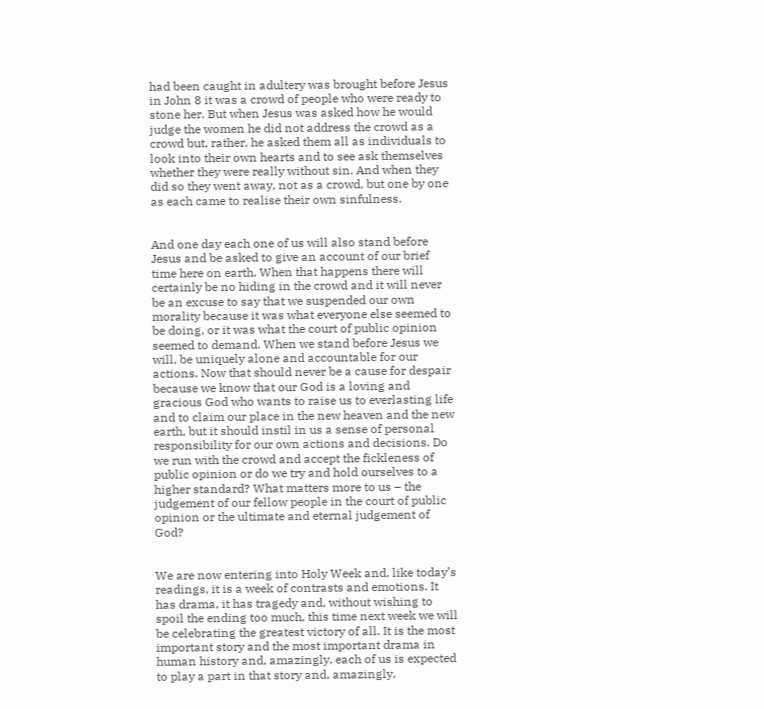had been caught in adultery was brought before Jesus in John 8 it was a crowd of people who were ready to stone her. But when Jesus was asked how he would judge the women he did not address the crowd as a crowd but, rather, he asked them all as individuals to look into their own hearts and to see ask themselves whether they were really without sin. And when they did so they went away, not as a crowd, but one by one as each came to realise their own sinfulness.


And one day each one of us will also stand before Jesus and be asked to give an account of our brief time here on earth. When that happens there will certainly be no hiding in the crowd and it will never be an excuse to say that we suspended our own morality because it was what everyone else seemed to be doing, or it was what the court of public opinion seemed to demand. When we stand before Jesus we will, be uniquely alone and accountable for our actions. Now that should never be a cause for despair because we know that our God is a loving and gracious God who wants to raise us to everlasting life and to claim our place in the new heaven and the new earth, but it should instil in us a sense of personal responsibility for our own actions and decisions. Do we run with the crowd and accept the fickleness of public opinion or do we try and hold ourselves to a higher standard? What matters more to us – the judgement of our fellow people in the court of public opinion or the ultimate and eternal judgement of God?


We are now entering into Holy Week and, like today’s readings, it is a week of contrasts and emotions. It has drama, it has tragedy and, without wishing to spoil the ending too much, this time next week we will be celebrating the greatest victory of all. It is the most important story and the most important drama in human history and, amazingly, each of us is expected to play a part in that story and, amazingly,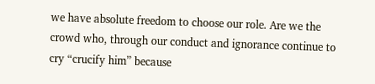we have absolute freedom to choose our role. Are we the crowd who, through our conduct and ignorance continue to cry “crucify him” because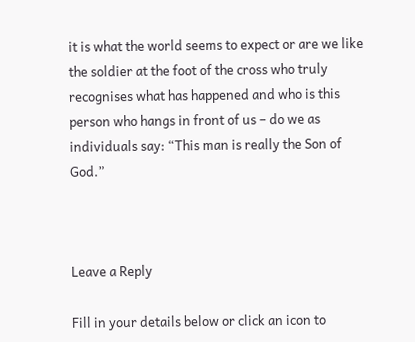it is what the world seems to expect or are we like the soldier at the foot of the cross who truly recognises what has happened and who is this person who hangs in front of us – do we as individuals say: “This man is really the Son of God.”



Leave a Reply

Fill in your details below or click an icon to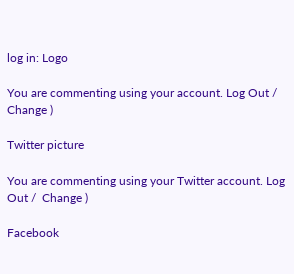log in: Logo

You are commenting using your account. Log Out /  Change )

Twitter picture

You are commenting using your Twitter account. Log Out /  Change )

Facebook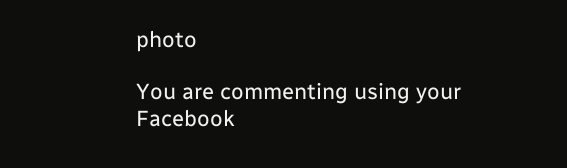photo

You are commenting using your Facebook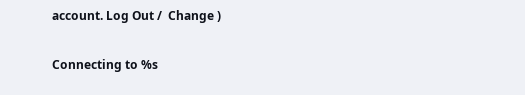account. Log Out /  Change )

Connecting to %s